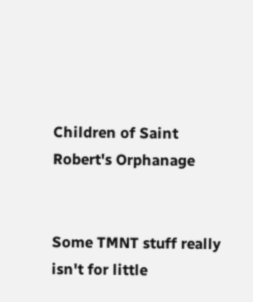Children of Saint Robert's Orphanage


Some TMNT stuff really isn't for little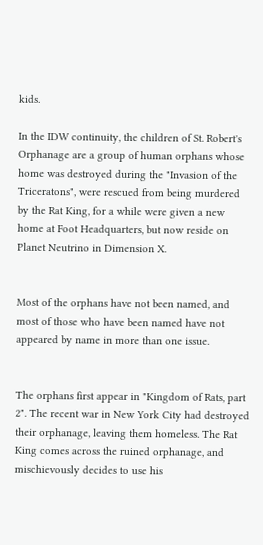kids.

In the IDW continuity, the children of St. Robert's Orphanage are a group of human orphans whose home was destroyed during the "Invasion of the Triceratons", were rescued from being murdered by the Rat King, for a while were given a new home at Foot Headquarters, but now reside on Planet Neutrino in Dimension X.


Most of the orphans have not been named, and most of those who have been named have not appeared by name in more than one issue.


The orphans first appear in "Kingdom of Rats, part 2". The recent war in New York City had destroyed their orphanage, leaving them homeless. The Rat King comes across the ruined orphanage, and mischievously decides to use his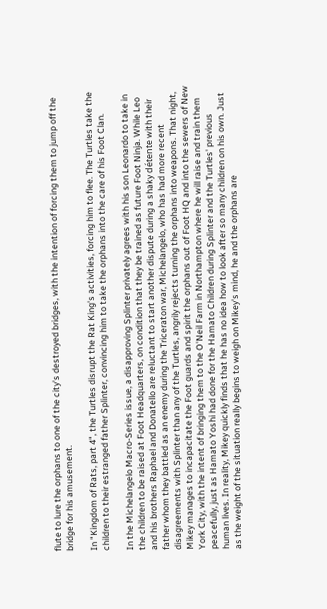flute to lure the orphans to one of the city's destroyed bridges, with the intention of forcing them to jump off the bridge for his amusement.

In "Kingdom of Rats, part 4", the Turtles disrupt the Rat King's activities, forcing him to flee. The Turtles take the children to their estranged father Splinter, convincing him to take the orphans into the care of his Foot Clan.

In the Michelangelo Macro-Series issue, a disapproving Splinter privately agrees with his son Leonardo to take in the children to be raised at Foot Headquarters, on condition that they be trained as future Foot Ninja. While Leo and his brothers Raphael and Donatello are reluctant to start another dispute during a shaky détente with their father whom they battled as an enemy during the Triceraton war, Michelangelo, who has had more recent disagreements with Splinter than any of the Turtles, angrily rejects turning the orphans into weapons. That night, Mikey manages to incapacitate the Foot guards and spirit the orphans out of Foot HQ and into the sewers of New York City, with the intent of bringing them to the O'Neil Farm in Northampton where he will raise and train them peacefully, just as Hamato Yoshi had done for the Hamato Children during Splinter and the Turtles' previous human lives. In reality, Mikey quickly finds that he has no idea how to look after so many children on his own. Just as the weight of the situation really begins to weigh on Mikey's mind, he and the orphans are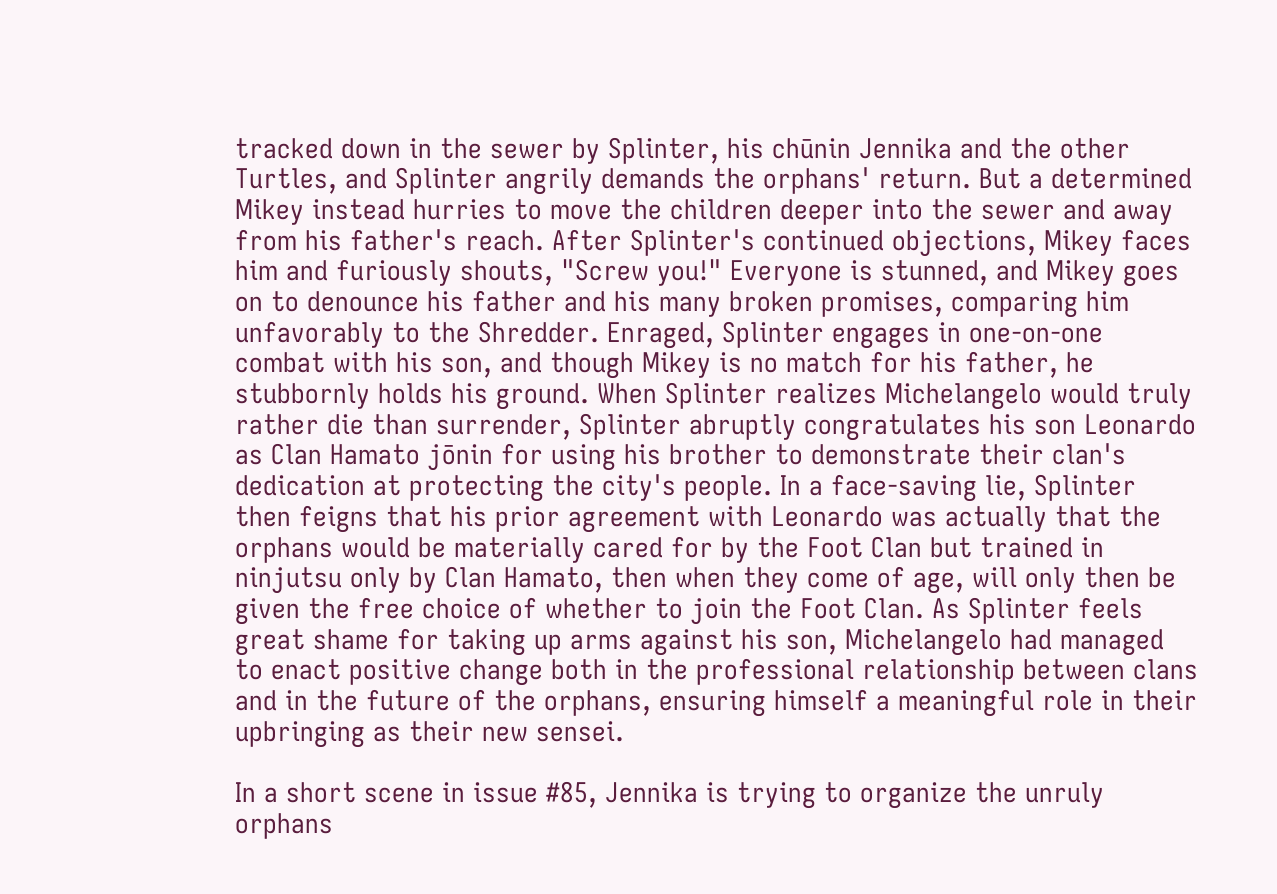tracked down in the sewer by Splinter, his chūnin Jennika and the other Turtles, and Splinter angrily demands the orphans' return. But a determined Mikey instead hurries to move the children deeper into the sewer and away from his father's reach. After Splinter's continued objections, Mikey faces him and furiously shouts, "Screw you!" Everyone is stunned, and Mikey goes on to denounce his father and his many broken promises, comparing him unfavorably to the Shredder. Enraged, Splinter engages in one-on-one combat with his son, and though Mikey is no match for his father, he stubbornly holds his ground. When Splinter realizes Michelangelo would truly rather die than surrender, Splinter abruptly congratulates his son Leonardo as Clan Hamato jōnin for using his brother to demonstrate their clan's dedication at protecting the city's people. In a face-saving lie, Splinter then feigns that his prior agreement with Leonardo was actually that the orphans would be materially cared for by the Foot Clan but trained in ninjutsu only by Clan Hamato, then when they come of age, will only then be given the free choice of whether to join the Foot Clan. As Splinter feels great shame for taking up arms against his son, Michelangelo had managed to enact positive change both in the professional relationship between clans and in the future of the orphans, ensuring himself a meaningful role in their upbringing as their new sensei.

In a short scene in issue #85, Jennika is trying to organize the unruly orphans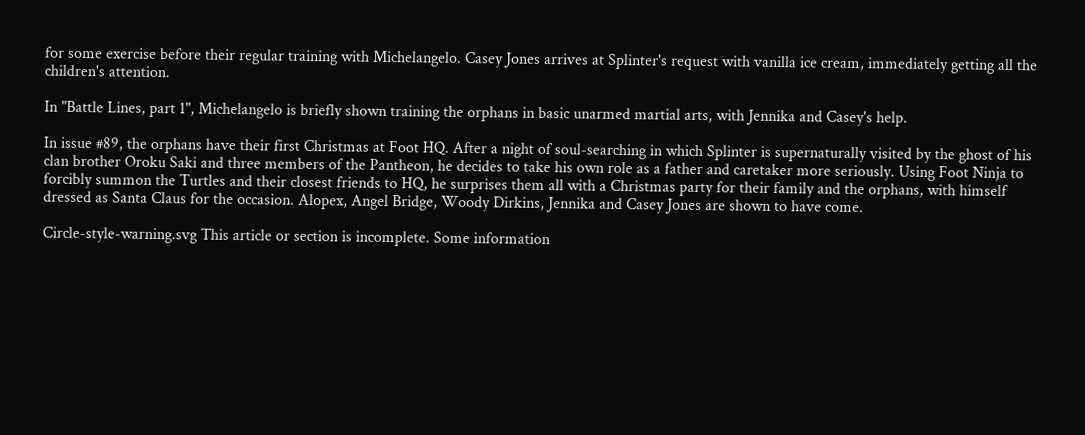for some exercise before their regular training with Michelangelo. Casey Jones arrives at Splinter's request with vanilla ice cream, immediately getting all the children's attention.

In "Battle Lines, part 1", Michelangelo is briefly shown training the orphans in basic unarmed martial arts, with Jennika and Casey's help.

In issue #89, the orphans have their first Christmas at Foot HQ. After a night of soul-searching in which Splinter is supernaturally visited by the ghost of his clan brother Oroku Saki and three members of the Pantheon, he decides to take his own role as a father and caretaker more seriously. Using Foot Ninja to forcibly summon the Turtles and their closest friends to HQ, he surprises them all with a Christmas party for their family and the orphans, with himself dressed as Santa Claus for the occasion. Alopex, Angel Bridge, Woody Dirkins, Jennika and Casey Jones are shown to have come.

Circle-style-warning.svg This article or section is incomplete. Some information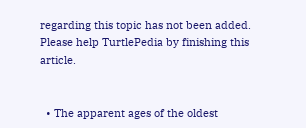regarding this topic has not been added. Please help TurtlePedia by finishing this article.


  • The apparent ages of the oldest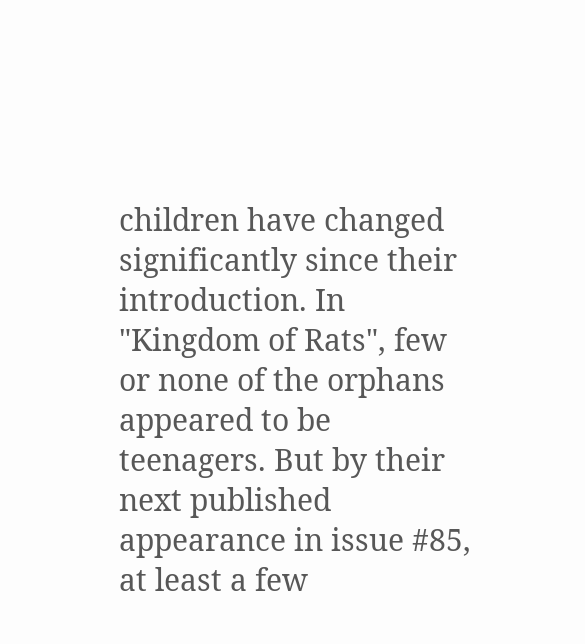children have changed significantly since their introduction. In "Kingdom of Rats", few or none of the orphans appeared to be teenagers. But by their next published appearance in issue #85, at least a few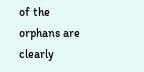of the orphans are clearly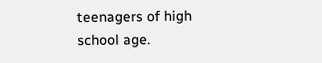teenagers of high school age.